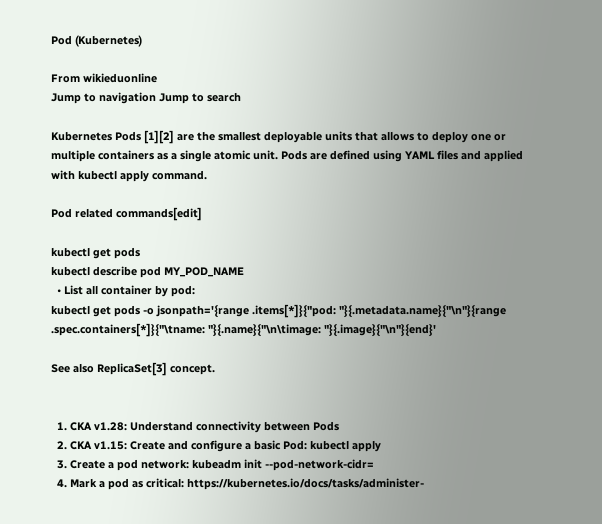Pod (Kubernetes)

From wikieduonline
Jump to navigation Jump to search

Kubernetes Pods [1][2] are the smallest deployable units that allows to deploy one or multiple containers as a single atomic unit. Pods are defined using YAML files and applied with kubectl apply command.

Pod related commands[edit]

kubectl get pods
kubectl describe pod MY_POD_NAME
  • List all container by pod:
kubectl get pods -o jsonpath='{range .items[*]}{"pod: "}{.metadata.name}{"\n"}{range .spec.containers[*]}{"\tname: "}{.name}{"\n\timage: "}{.image}{"\n"}{end}'

See also ReplicaSet[3] concept.


  1. CKA v1.28: Understand connectivity between Pods
  2. CKA v1.15: Create and configure a basic Pod: kubectl apply
  3. Create a pod network: kubeadm init --pod-network-cidr=
  4. Mark a pod as critical: https://kubernetes.io/docs/tasks/administer-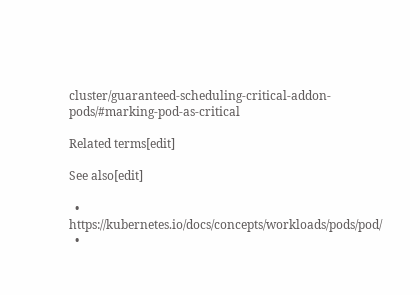cluster/guaranteed-scheduling-critical-addon-pods/#marking-pod-as-critical

Related terms[edit]

See also[edit]

  • https://kubernetes.io/docs/concepts/workloads/pods/pod/
  •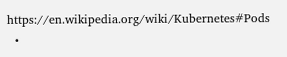https://en.wikipedia.org/wiki/Kubernetes#Pods
  •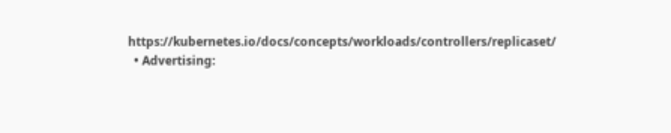https://kubernetes.io/docs/concepts/workloads/controllers/replicaset/
  • Advertising: